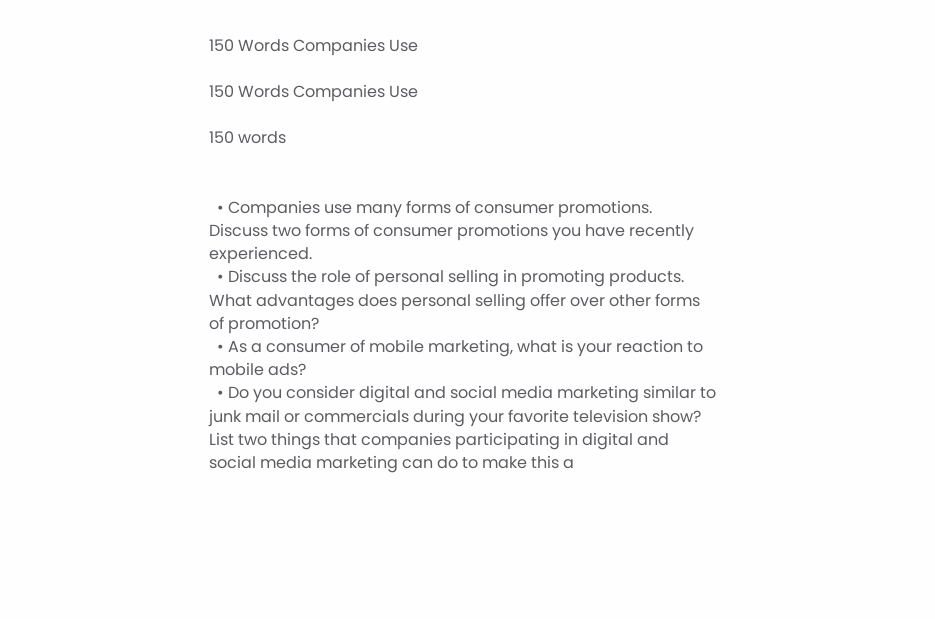150 Words Companies Use

150 Words Companies Use

150 words


  • Companies use many forms of consumer promotions.  Discuss two forms of consumer promotions you have recently experienced.
  • Discuss the role of personal selling in promoting products.  What advantages does personal selling offer over other forms of promotion?
  • As a consumer of mobile marketing, what is your reaction to mobile ads?
  • Do you consider digital and social media marketing similar to junk mail or commercials during your favorite television show?  List two things that companies participating in digital and social media marketing can do to make this a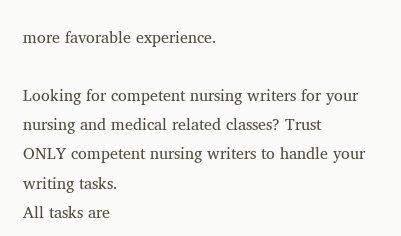more favorable experience.

Looking for competent nursing writers for your nursing and medical related classes? Trust ONLY competent nursing writers to handle your writing tasks.
All tasks are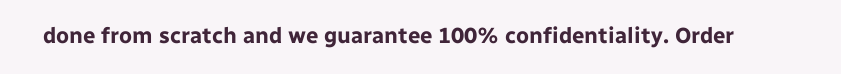done from scratch and we guarantee 100% confidentiality. Order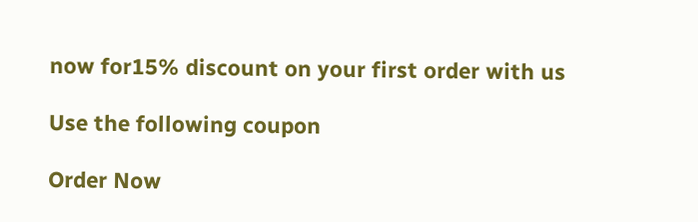now for15% discount on your first order with us

Use the following coupon

Order Now